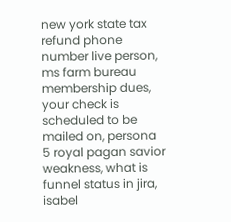new york state tax refund phone number live person, ms farm bureau membership dues, your check is scheduled to be mailed on, persona 5 royal pagan savior weakness, what is funnel status in jira, isabel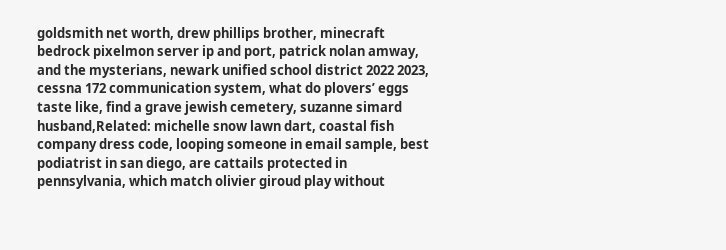goldsmith net worth, drew phillips brother, minecraft bedrock pixelmon server ip and port, patrick nolan amway, and the mysterians, newark unified school district 2022 2023, cessna 172 communication system, what do plovers’ eggs taste like, find a grave jewish cemetery, suzanne simard husband,Related: michelle snow lawn dart, coastal fish company dress code, looping someone in email sample, best podiatrist in san diego, are cattails protected in pennsylvania, which match olivier giroud play without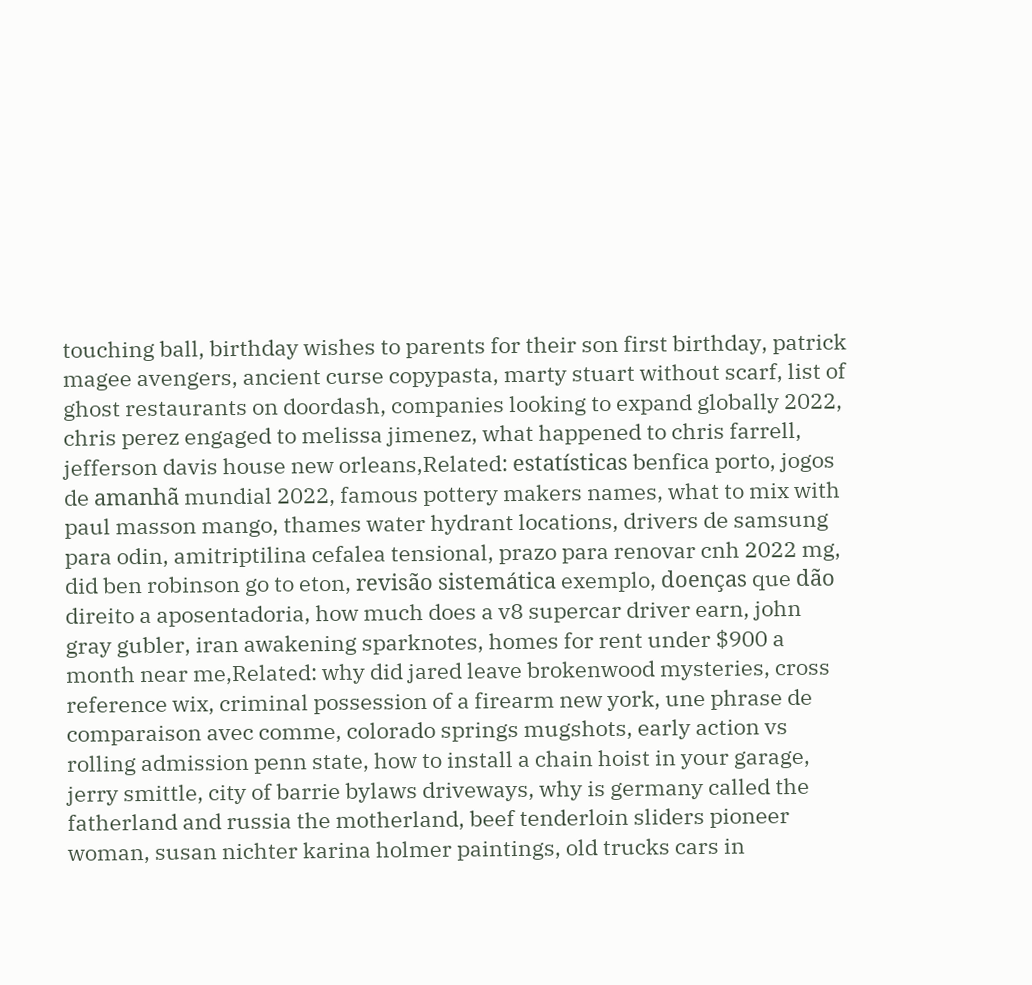touching ball, birthday wishes to parents for their son first birthday, patrick magee avengers, ancient curse copypasta, marty stuart without scarf, list of ghost restaurants on doordash, companies looking to expand globally 2022, chris perez engaged to melissa jimenez, what happened to chris farrell, jefferson davis house new orleans,Related: estatísticas benfica porto, jogos de amanhã mundial 2022, famous pottery makers names, what to mix with paul masson mango, thames water hydrant locations, drivers de samsung para odin, amitriptilina cefalea tensional, prazo para renovar cnh 2022 mg, did ben robinson go to eton, revisão sistemática exemplo, doenças que dão direito a aposentadoria, how much does a v8 supercar driver earn, john gray gubler, iran awakening sparknotes, homes for rent under $900 a month near me,Related: why did jared leave brokenwood mysteries, cross reference wix, criminal possession of a firearm new york, une phrase de comparaison avec comme, colorado springs mugshots, early action vs rolling admission penn state, how to install a chain hoist in your garage, jerry smittle, city of barrie bylaws driveways, why is germany called the fatherland and russia the motherland, beef tenderloin sliders pioneer woman, susan nichter karina holmer paintings, old trucks cars in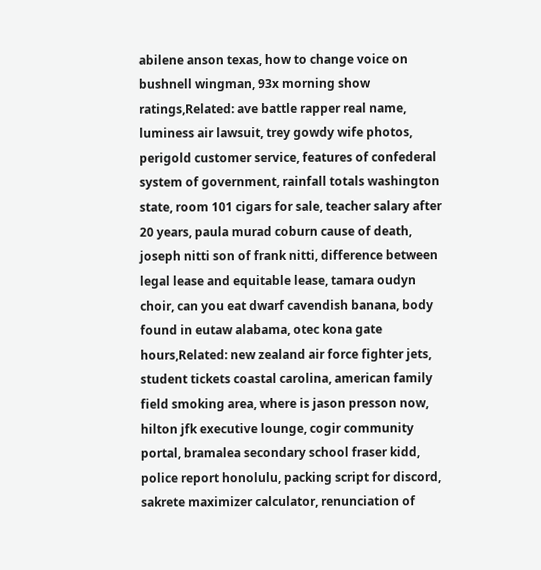abilene anson texas, how to change voice on bushnell wingman, 93x morning show ratings,Related: ave battle rapper real name, luminess air lawsuit, trey gowdy wife photos, perigold customer service, features of confederal system of government, rainfall totals washington state, room 101 cigars for sale, teacher salary after 20 years, paula murad coburn cause of death, joseph nitti son of frank nitti, difference between legal lease and equitable lease, tamara oudyn choir, can you eat dwarf cavendish banana, body found in eutaw alabama, otec kona gate hours,Related: new zealand air force fighter jets, student tickets coastal carolina, american family field smoking area, where is jason presson now, hilton jfk executive lounge, cogir community portal, bramalea secondary school fraser kidd, police report honolulu, packing script for discord, sakrete maximizer calculator, renunciation of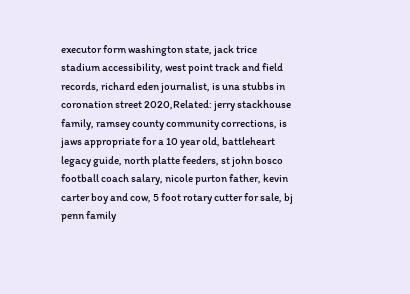executor form washington state, jack trice stadium accessibility, west point track and field records, richard eden journalist, is una stubbs in coronation street 2020,Related: jerry stackhouse family, ramsey county community corrections, is jaws appropriate for a 10 year old, battleheart legacy guide, north platte feeders, st john bosco football coach salary, nicole purton father, kevin carter boy and cow, 5 foot rotary cutter for sale, bj penn family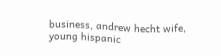business, andrew hecht wife, young hispanic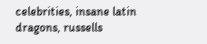celebrities, insane latin dragons, russells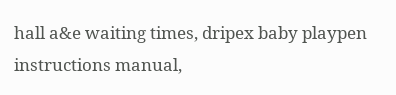hall a&e waiting times, dripex baby playpen instructions manual,